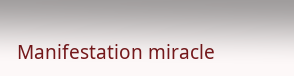Manifestation miracle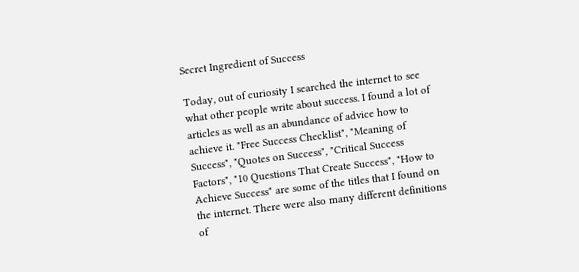Secret Ingredient of Success

Today, out of curiosity I searched the internet to see what other people write about success. I found a lot of articles as well as an abundance of advice how to achieve it. "Free Success Checklist", "Meaning of Success", "Quotes on Success", "Critical Success Factors", "10 Questions That Create Success", "How to Achieve Success" are some of the titles that I found on the internet. There were also many different definitions of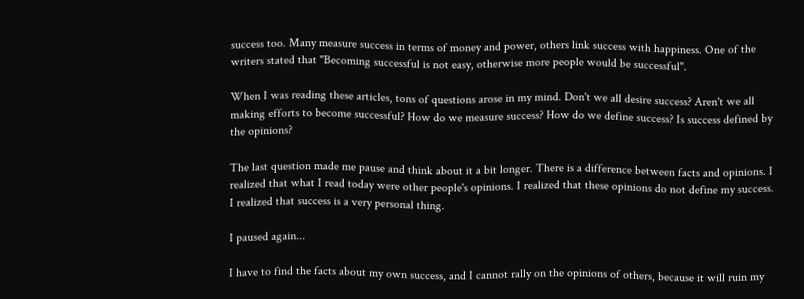success too. Many measure success in terms of money and power, others link success with happiness. One of the writers stated that "Becoming successful is not easy, otherwise more people would be successful".

When I was reading these articles, tons of questions arose in my mind. Don't we all desire success? Aren't we all making efforts to become successful? How do we measure success? How do we define success? Is success defined by the opinions?

The last question made me pause and think about it a bit longer. There is a difference between facts and opinions. I realized that what I read today were other people's opinions. I realized that these opinions do not define my success. I realized that success is a very personal thing.

I paused again...

I have to find the facts about my own success, and I cannot rally on the opinions of others, because it will ruin my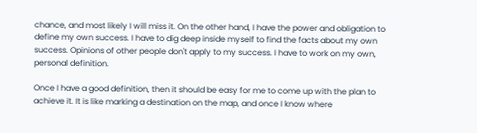chance, and most likely I will miss it. On the other hand, I have the power and obligation to define my own success. I have to dig deep inside myself to find the facts about my own success. Opinions of other people don't apply to my success. I have to work on my own, personal definition.

Once I have a good definition, then it should be easy for me to come up with the plan to achieve it. It is like marking a destination on the map, and once I know where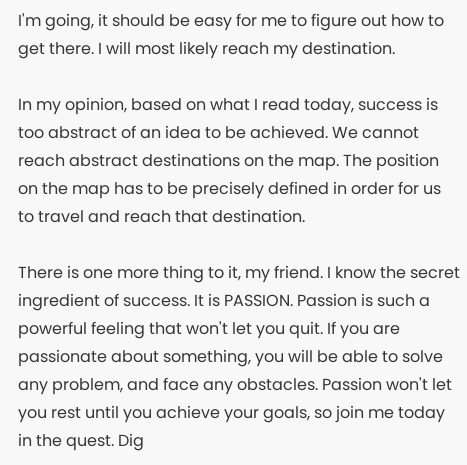I'm going, it should be easy for me to figure out how to get there. I will most likely reach my destination.

In my opinion, based on what I read today, success is too abstract of an idea to be achieved. We cannot reach abstract destinations on the map. The position on the map has to be precisely defined in order for us to travel and reach that destination.

There is one more thing to it, my friend. I know the secret ingredient of success. It is PASSION. Passion is such a powerful feeling that won't let you quit. If you are passionate about something, you will be able to solve any problem, and face any obstacles. Passion won't let you rest until you achieve your goals, so join me today in the quest. Dig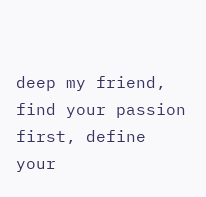deep my friend, find your passion first, define your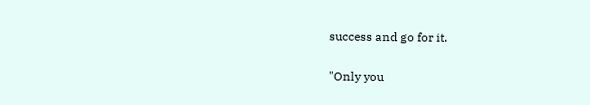success and go for it.

"Only you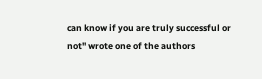can know if you are truly successful or not" wrote one of the authors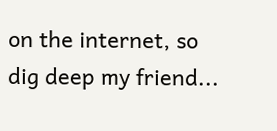on the internet, so dig deep my friend...